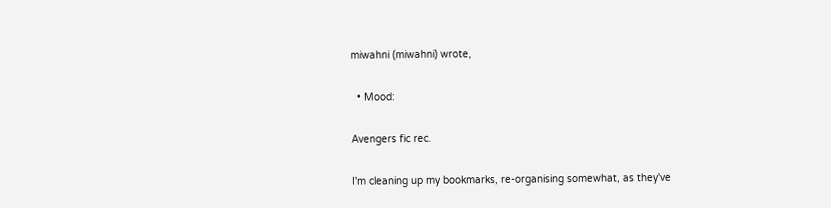miwahni (miwahni) wrote,

  • Mood:

Avengers fic rec.

I'm cleaning up my bookmarks, re-organising somewhat, as they've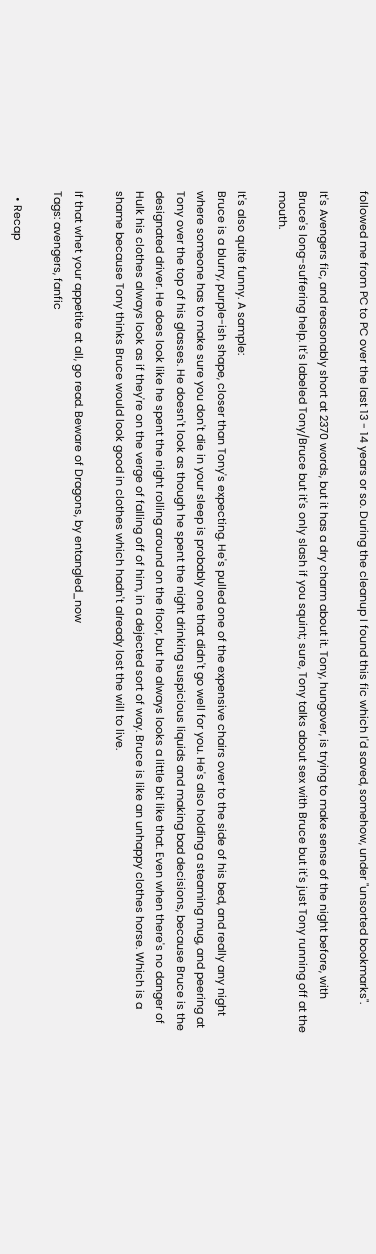followed me from PC to PC over the last 13 - 14 years or so. During the cleanup I found this fic which I'd saved, somehow, under "unsorted bookmarks".

It's Avengers fic, and reasonably short at 2370 words, but it has a dry charm about it. Tony, hungover, is trying to make sense of the night before, with Bruce's long-suffering help. It's labeled Tony/Bruce but it's only slash if you squint; sure, Tony talks about sex with Bruce but it's just Tony running off at the mouth.

It's also quite funny. A sample:
Bruce is a blurry, purple-ish shape, closer than Tony's expecting. He's pulled one of the expensive chairs over to the side of his bed, and really any night where someone has to make sure you don't die in your sleep is probably one that didn't go well for you. He's also holding a steaming mug, and peering at Tony over the top of his glasses. He doesn't look as though he spent the night drinking suspicious liquids and making bad decisions, because Bruce is the designated driver. He does look like he spent the night rolling around on the floor, but he always looks a little bit like that. Even when there's no danger of Hulk his clothes always look as if they're on the verge of falling off of him, in a dejected sort of way. Bruce is like an unhappy clothes horse. Which is a shame because Tony thinks Bruce would look good in clothes which hadn't already lost the will to live.

If that whet your appetite at all, go read. Beware of Dragons, by entangled_now
Tags: avengers, fanfic

  • Recap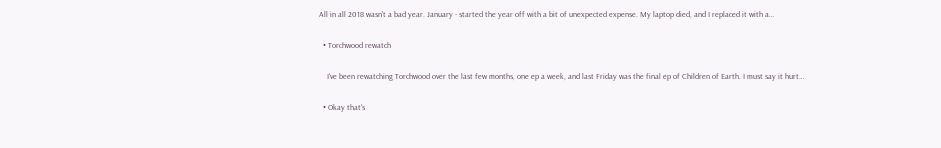All in all 2018 wasn't a bad year. January - started the year off with a bit of unexpected expense. My laptop died, and I replaced it with a…

  • Torchwood rewatch

    I've been rewatching Torchwood over the last few months, one ep a week, and last Friday was the final ep of Children of Earth. I must say it hurt…

  • Okay that's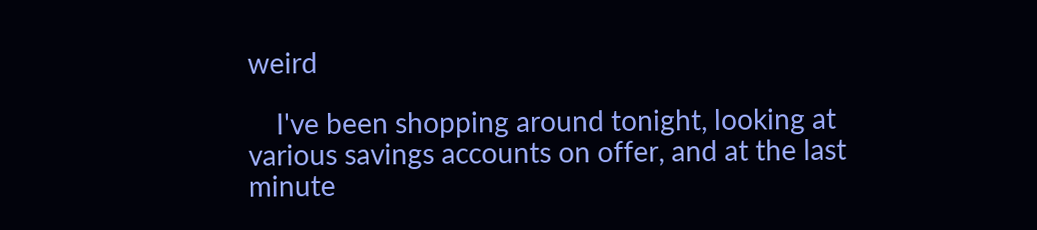weird

    I've been shopping around tonight, looking at various savings accounts on offer, and at the last minute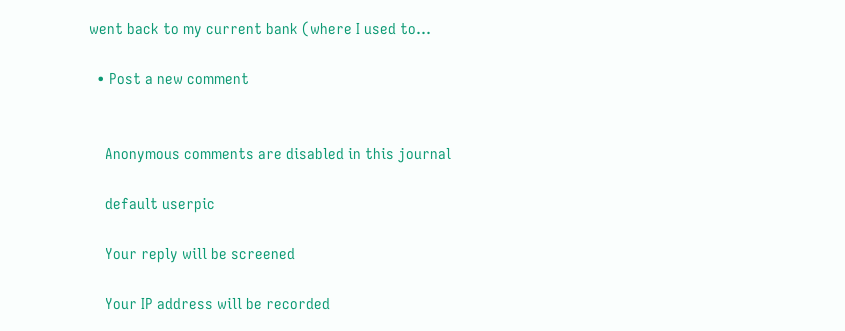went back to my current bank (where I used to…

  • Post a new comment


    Anonymous comments are disabled in this journal

    default userpic

    Your reply will be screened

    Your IP address will be recorded